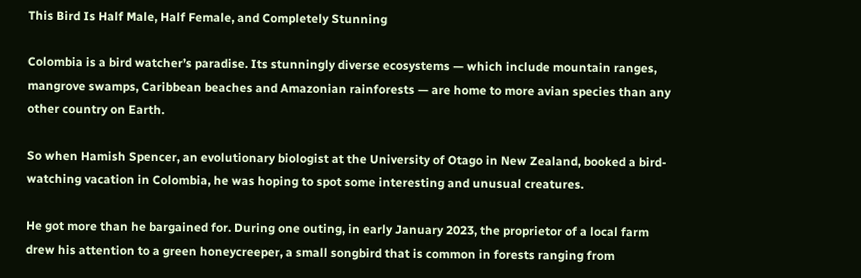This Bird Is Half Male, Half Female, and Completely Stunning

Colombia is a bird watcher’s paradise. Its stunningly diverse ecosystems — which include mountain ranges, mangrove swamps, Caribbean beaches and Amazonian rainforests — are home to more avian species than any other country on Earth.

So when Hamish Spencer, an evolutionary biologist at the University of Otago in New Zealand, booked a bird-watching vacation in Colombia, he was hoping to spot some interesting and unusual creatures.

He got more than he bargained for. During one outing, in early January 2023, the proprietor of a local farm drew his attention to a green honeycreeper, a small songbird that is common in forests ranging from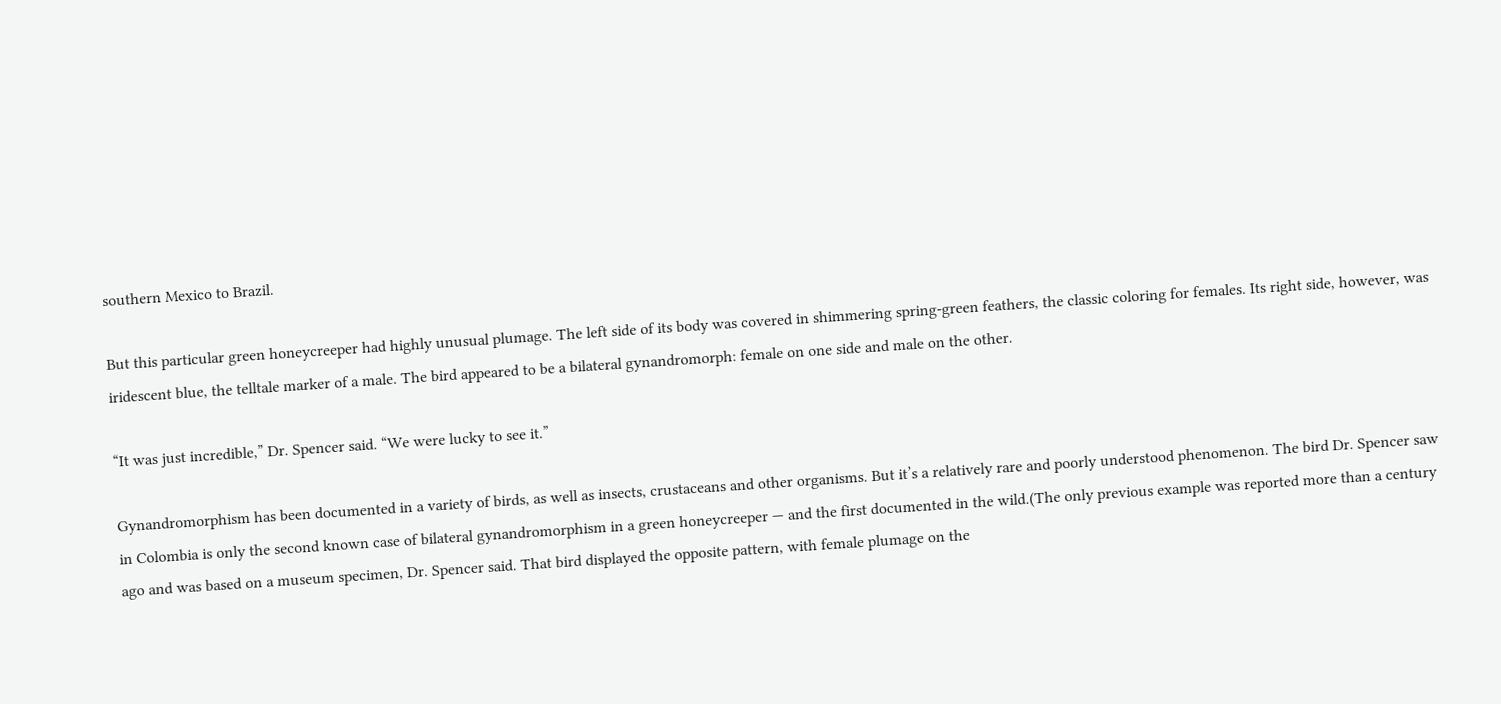southern Mexico to Brazil.

But this particular green honeycreeper had highly unusual plumage. The left side of its body was covered in shimmering spring-green feathers, the classic coloring for females. Its right side, however, was iridescent blue, the telltale marker of a male. The bird appeared to be a bilateral gynandromorph: female on one side and male on the other.

“It was just incredible,” Dr. Spencer said. “We were lucky to see it.”

Gynandromorphism has been documented in a variety of birds, as well as insects, crustaceans and other organisms. But it’s a relatively rare and poorly understood phenomenon. The bird Dr. Spencer saw in Colombia is only the second known case of bilateral gynandromorphism in a green honeycreeper — and the first documented in the wild.(The only previous example was reported more than a century ago and was based on a museum specimen, Dr. Spencer said. That bird displayed the opposite pattern, with female plumage on the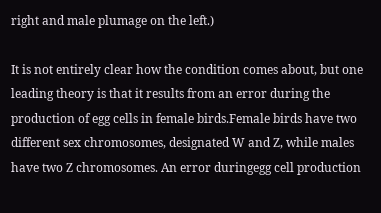right and male plumage on the left.)

It is not entirely clear how the condition comes about, but one leading theory is that it results from an error during the production of egg cells in female birds.Female birds have two different sex chromosomes, designated W and Z, while males have two Z chromosomes. An error duringegg cell production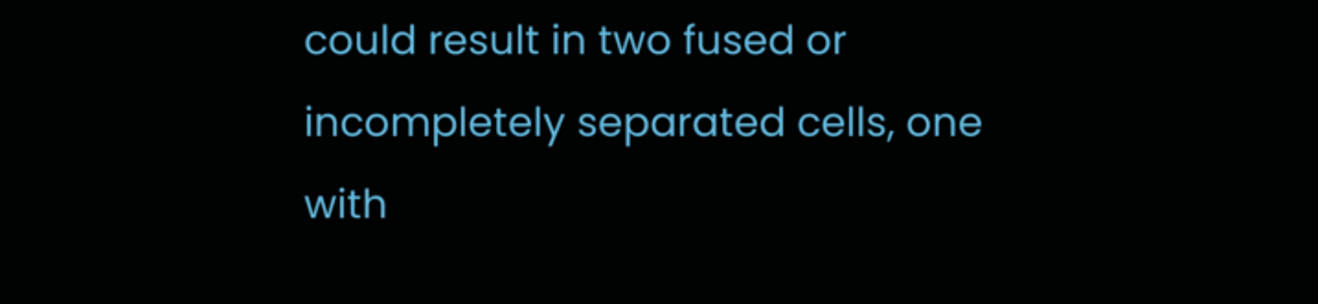could result in two fused or incompletely separated cells, one with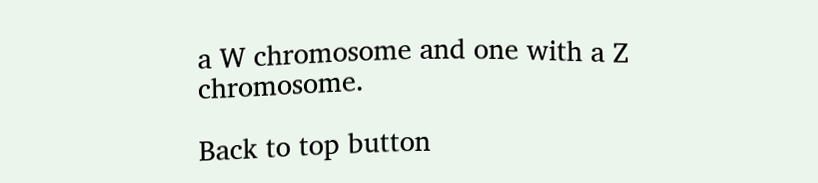a W chromosome and one with a Z chromosome.

Back to top button